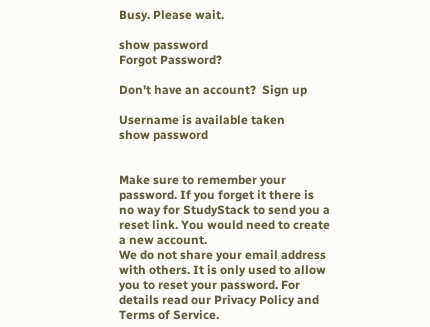Busy. Please wait.

show password
Forgot Password?

Don't have an account?  Sign up

Username is available taken
show password


Make sure to remember your password. If you forget it there is no way for StudyStack to send you a reset link. You would need to create a new account.
We do not share your email address with others. It is only used to allow you to reset your password. For details read our Privacy Policy and Terms of Service.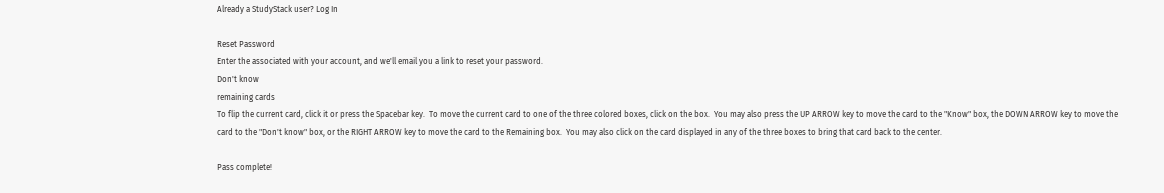Already a StudyStack user? Log In

Reset Password
Enter the associated with your account, and we'll email you a link to reset your password.
Don't know
remaining cards
To flip the current card, click it or press the Spacebar key.  To move the current card to one of the three colored boxes, click on the box.  You may also press the UP ARROW key to move the card to the "Know" box, the DOWN ARROW key to move the card to the "Don't know" box, or the RIGHT ARROW key to move the card to the Remaining box.  You may also click on the card displayed in any of the three boxes to bring that card back to the center.

Pass complete!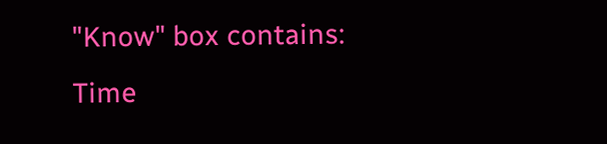"Know" box contains:
Time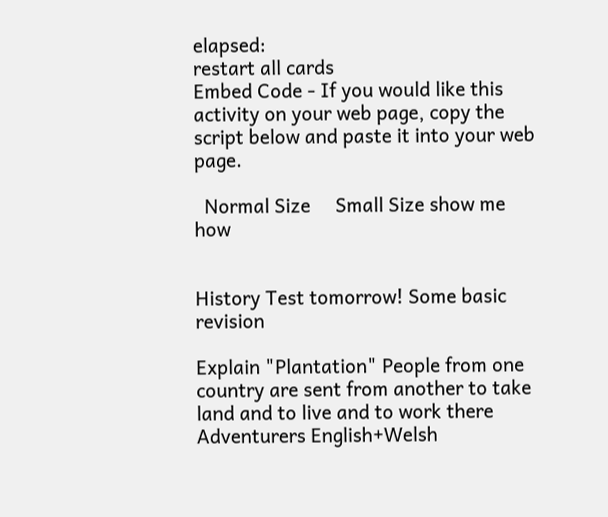elapsed:
restart all cards
Embed Code - If you would like this activity on your web page, copy the script below and paste it into your web page.

  Normal Size     Small Size show me how


History Test tomorrow! Some basic revision

Explain "Plantation" People from one country are sent from another to take land and to live and to work there
Adventurers English+Welsh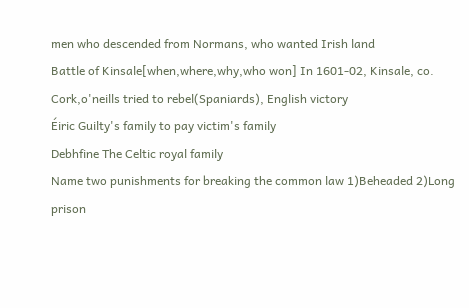men who descended from Normans, who wanted Irish land
Battle of Kinsale[when,where,why,who won] In 1601-02, Kinsale, co. Cork,o'neills tried to rebel(Spaniards), English victory
Éiric Guilty's family to pay victim's family
Debhfine The Celtic royal family
Name two punishments for breaking the common law 1)Beheaded 2)Long prison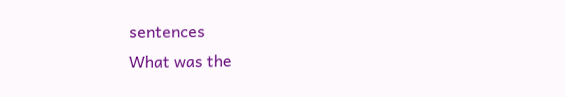sentences
What was the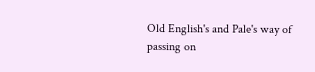Old English's and Pale's way of passing on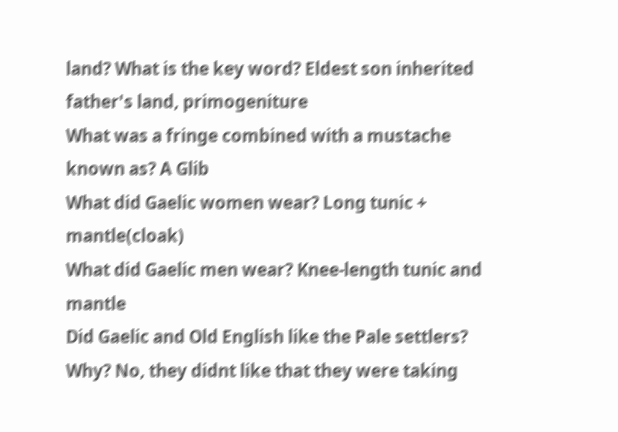land? What is the key word? Eldest son inherited father's land, primogeniture
What was a fringe combined with a mustache known as? A Glib
What did Gaelic women wear? Long tunic + mantle(cloak)
What did Gaelic men wear? Knee-length tunic and mantle
Did Gaelic and Old English like the Pale settlers? Why? No, they didnt like that they were taking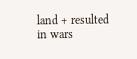land + resulted in wars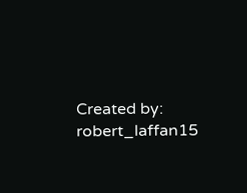Created by: robert_laffan15